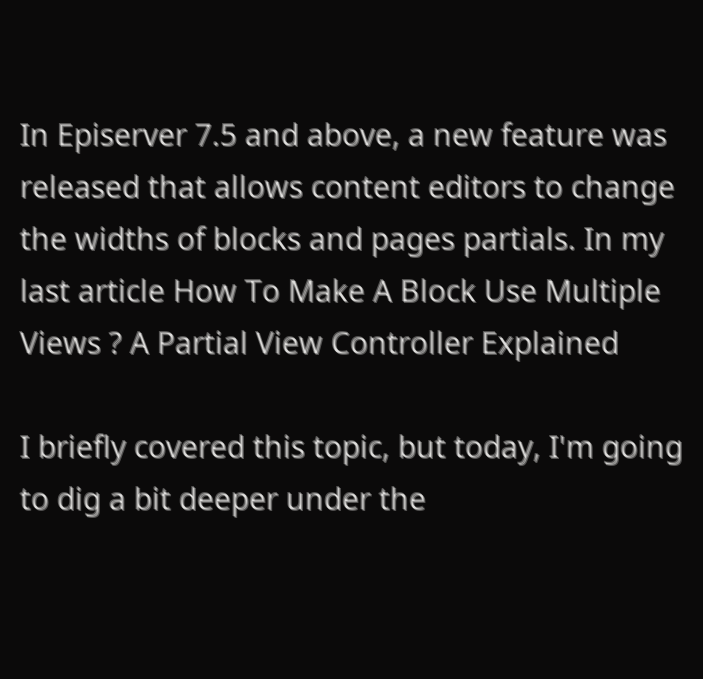In Episerver 7.5 and above, a new feature was released that allows content editors to change the widths of blocks and pages partials. In my last article How To Make A Block Use Multiple Views ? A Partial View Controller Explained

I briefly covered this topic, but today, I'm going to dig a bit deeper under the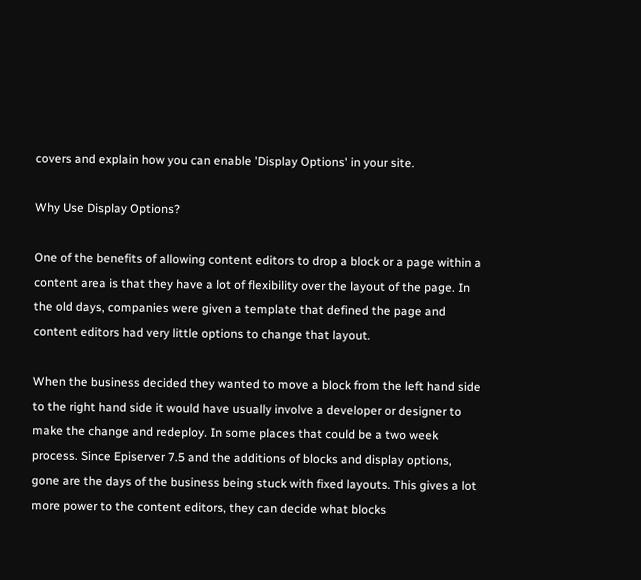covers and explain how you can enable 'Display Options' in your site.

Why Use Display Options?

One of the benefits of allowing content editors to drop a block or a page within a content area is that they have a lot of flexibility over the layout of the page. In the old days, companies were given a template that defined the page and content editors had very little options to change that layout.

When the business decided they wanted to move a block from the left hand side to the right hand side it would have usually involve a developer or designer to make the change and redeploy. In some places that could be a two week process. Since Episerver 7.5 and the additions of blocks and display options, gone are the days of the business being stuck with fixed layouts. This gives a lot more power to the content editors, they can decide what blocks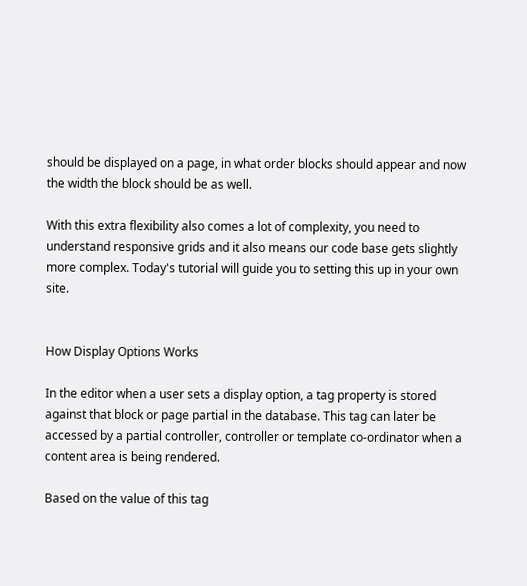should be displayed on a page, in what order blocks should appear and now the width the block should be as well.

With this extra flexibility also comes a lot of complexity, you need to understand responsive grids and it also means our code base gets slightly more complex. Today's tutorial will guide you to setting this up in your own site.


How Display Options Works

In the editor when a user sets a display option, a tag property is stored against that block or page partial in the database. This tag can later be accessed by a partial controller, controller or template co-ordinator when a content area is being rendered.

Based on the value of this tag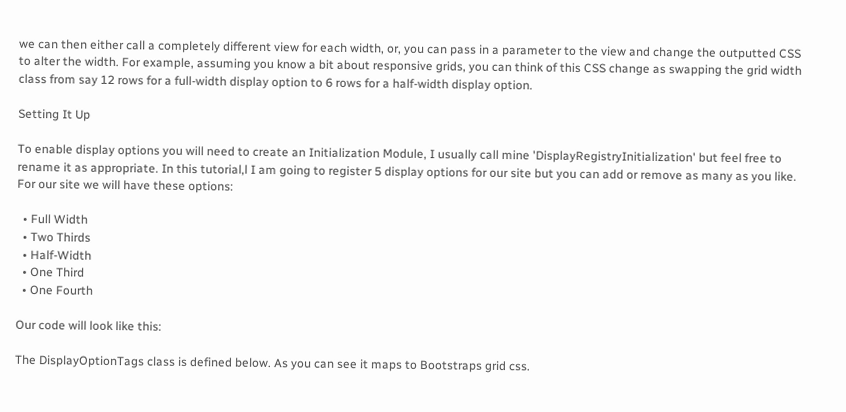we can then either call a completely different view for each width, or, you can pass in a parameter to the view and change the outputted CSS to alter the width. For example, assuming you know a bit about responsive grids, you can think of this CSS change as swapping the grid width class from say 12 rows for a full-width display option to 6 rows for a half-width display option.

Setting It Up

To enable display options you will need to create an Initialization Module, I usually call mine 'DisplayRegistryInitialization' but feel free to rename it as appropriate. In this tutorial,l I am going to register 5 display options for our site but you can add or remove as many as you like. For our site we will have these options:

  • Full Width
  • Two Thirds
  • Half-Width
  • One Third
  • One Fourth

Our code will look like this:

The DisplayOptionTags class is defined below. As you can see it maps to Bootstraps grid css.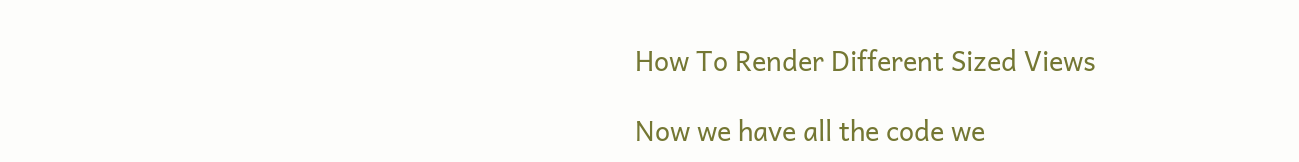How To Render Different Sized Views

Now we have all the code we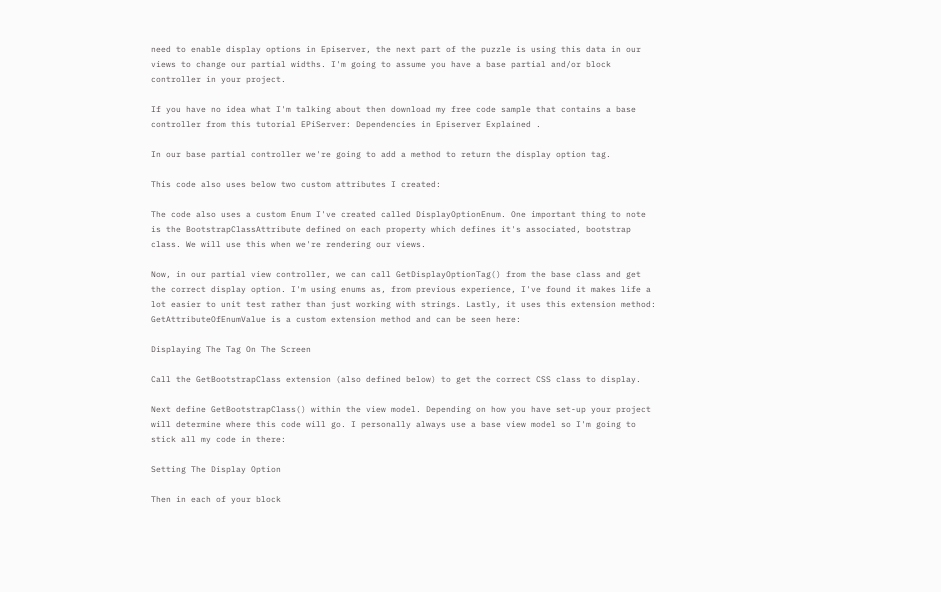need to enable display options in Episerver, the next part of the puzzle is using this data in our views to change our partial widths. I'm going to assume you have a base partial and/or block controller in your project.

If you have no idea what I'm talking about then download my free code sample that contains a base controller from this tutorial EPiServer: Dependencies in Episerver Explained .

In our base partial controller we're going to add a method to return the display option tag.

This code also uses below two custom attributes I created:

The code also uses a custom Enum I've created called DisplayOptionEnum. One important thing to note is the BootstrapClassAttribute defined on each property which defines it's associated, bootstrap class. We will use this when we're rendering our views.

Now, in our partial view controller, we can call GetDisplayOptionTag() from the base class and get the correct display option. I'm using enums as, from previous experience, I've found it makes life a lot easier to unit test rather than just working with strings. Lastly, it uses this extension method: GetAttributeOfEnumValue is a custom extension method and can be seen here:

Displaying The Tag On The Screen

Call the GetBootstrapClass extension (also defined below) to get the correct CSS class to display.

Next define GetBootstrapClass() within the view model. Depending on how you have set-up your project will determine where this code will go. I personally always use a base view model so I'm going to stick all my code in there:

Setting The Display Option

Then in each of your block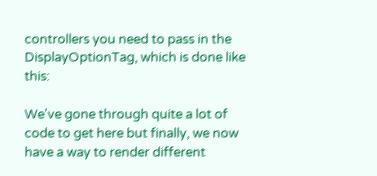controllers you need to pass in the DisplayOptionTag, which is done like this:

We've gone through quite a lot of code to get here but finally, we now have a way to render different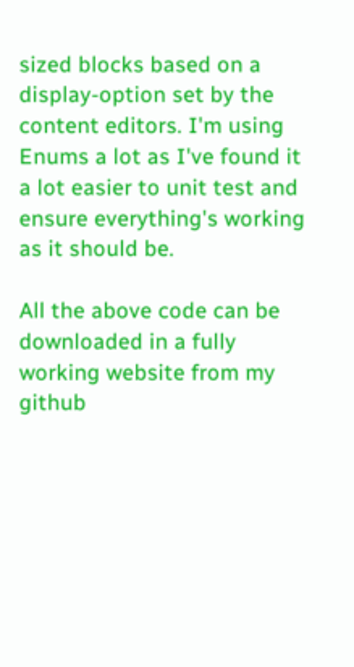sized blocks based on a display-option set by the content editors. I'm using Enums a lot as I've found it a lot easier to unit test and ensure everything's working as it should be.

All the above code can be downloaded in a fully working website from my github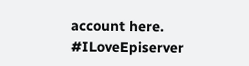account here. #ILoveEpiserver